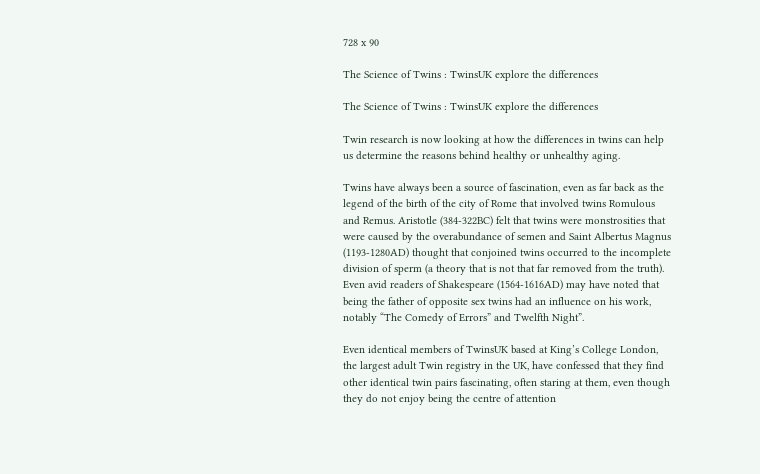728 x 90

The Science of Twins : TwinsUK explore the differences

The Science of Twins : TwinsUK explore the differences

Twin research is now looking at how the differences in twins can help us determine the reasons behind healthy or unhealthy aging.

Twins have always been a source of fascination, even as far back as the legend of the birth of the city of Rome that involved twins Romulous and Remus. Aristotle (384-322BC) felt that twins were monstrosities that were caused by the overabundance of semen and Saint Albertus Magnus (1193-1280AD) thought that conjoined twins occurred to the incomplete division of sperm (a theory that is not that far removed from the truth). Even avid readers of Shakespeare (1564-1616AD) may have noted that being the father of opposite sex twins had an influence on his work, notably “The Comedy of Errors” and Twelfth Night”.

Even identical members of TwinsUK based at King’s College London, the largest adult Twin registry in the UK, have confessed that they find other identical twin pairs fascinating, often staring at them, even though they do not enjoy being the centre of attention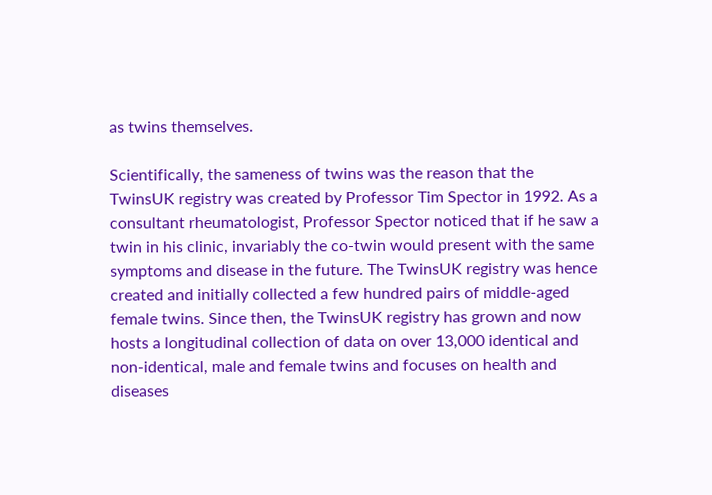as twins themselves.

Scientifically, the sameness of twins was the reason that the TwinsUK registry was created by Professor Tim Spector in 1992. As a consultant rheumatologist, Professor Spector noticed that if he saw a twin in his clinic, invariably the co-twin would present with the same symptoms and disease in the future. The TwinsUK registry was hence created and initially collected a few hundred pairs of middle-aged female twins. Since then, the TwinsUK registry has grown and now hosts a longitudinal collection of data on over 13,000 identical and non-identical, male and female twins and focuses on health and diseases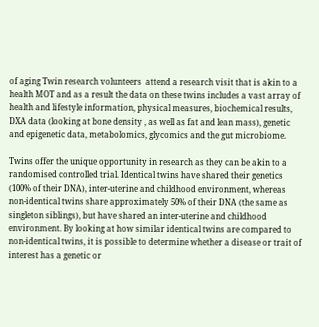of aging Twin research volunteers  attend a research visit that is akin to a health MOT and as a result the data on these twins includes a vast array of health and lifestyle information, physical measures, biochemical results, DXA data (looking at bone density , as well as fat and lean mass), genetic and epigenetic data, metabolomics, glycomics and the gut microbiome.

Twins offer the unique opportunity in research as they can be akin to a randomised controlled trial. Identical twins have shared their genetics (100% of their DNA), inter-uterine and childhood environment, whereas non-identical twins share approximately 50% of their DNA (the same as singleton siblings), but have shared an inter-uterine and childhood environment. By looking at how similar identical twins are compared to non-identical twins, it is possible to determine whether a disease or trait of interest has a genetic or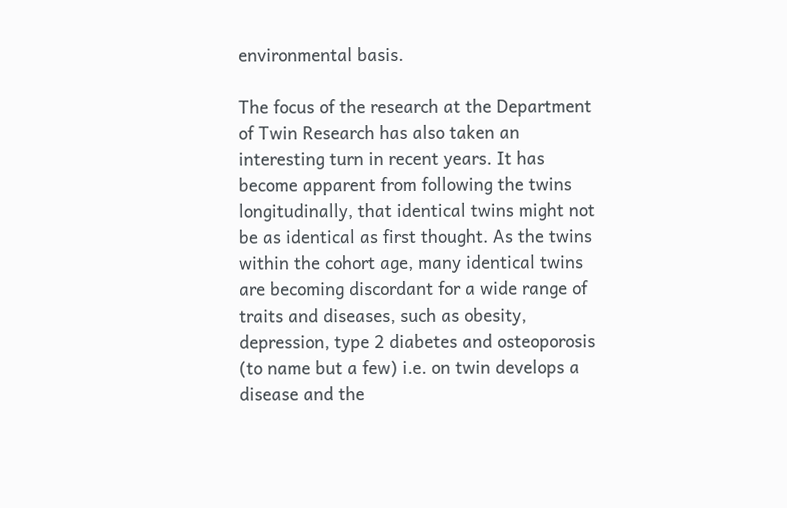environmental basis.

The focus of the research at the Department of Twin Research has also taken an interesting turn in recent years. It has become apparent from following the twins longitudinally, that identical twins might not be as identical as first thought. As the twins within the cohort age, many identical twins are becoming discordant for a wide range of traits and diseases, such as obesity, depression, type 2 diabetes and osteoporosis (to name but a few) i.e. on twin develops a disease and the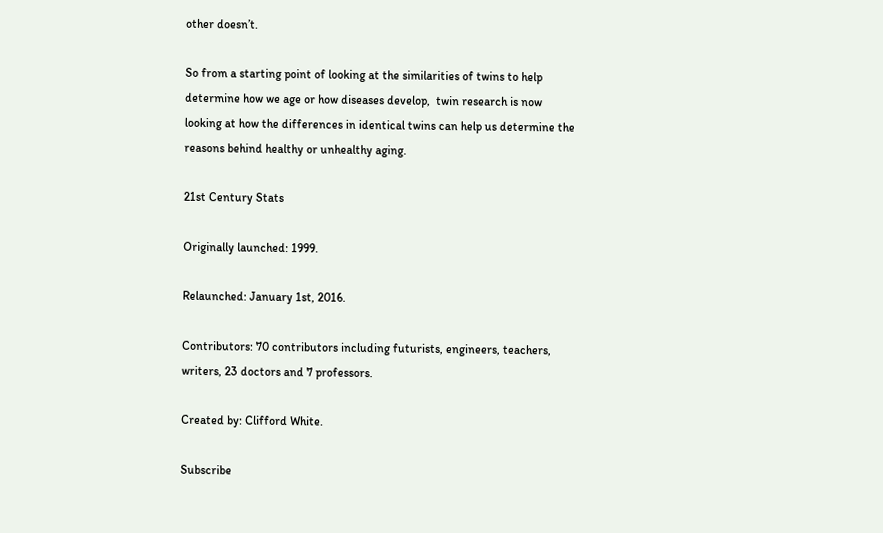other doesn’t.

So from a starting point of looking at the similarities of twins to help determine how we age or how diseases develop,  twin research is now looking at how the differences in identical twins can help us determine the reasons behind healthy or unhealthy aging.

21st Century Stats

Originally launched: 1999.

Relaunched: January 1st, 2016.

Contributors: 70 contributors including futurists, engineers, teachers, writers, 23 doctors and 7 professors.

Created by: Clifford White.

Subscribe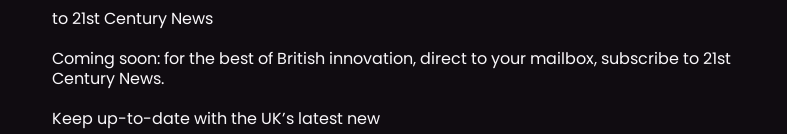to 21st Century News

Coming soon: for the best of British innovation, direct to your mailbox, subscribe to 21st Century News.

Keep up-to-date with the UK’s latest new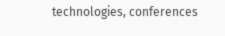technologies, conferences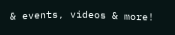& events, videos & more!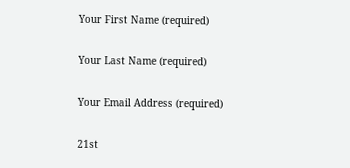Your First Name (required)

Your Last Name (required)

Your Email Address (required)

21st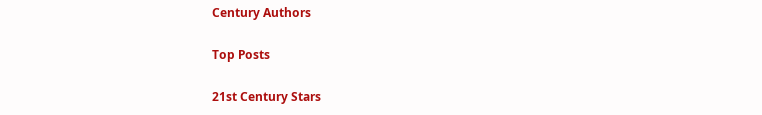Century Authors

Top Posts

21st Century Stars